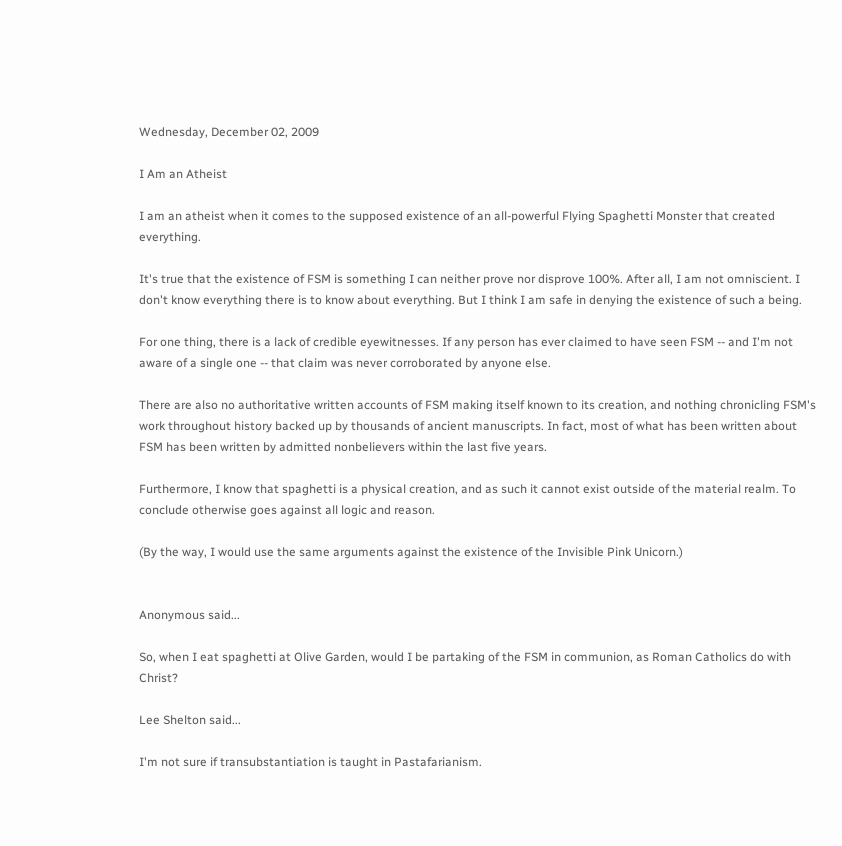Wednesday, December 02, 2009

I Am an Atheist

I am an atheist when it comes to the supposed existence of an all-powerful Flying Spaghetti Monster that created everything.

It's true that the existence of FSM is something I can neither prove nor disprove 100%. After all, I am not omniscient. I don't know everything there is to know about everything. But I think I am safe in denying the existence of such a being.

For one thing, there is a lack of credible eyewitnesses. If any person has ever claimed to have seen FSM -- and I'm not aware of a single one -- that claim was never corroborated by anyone else.

There are also no authoritative written accounts of FSM making itself known to its creation, and nothing chronicling FSM's work throughout history backed up by thousands of ancient manuscripts. In fact, most of what has been written about FSM has been written by admitted nonbelievers within the last five years.

Furthermore, I know that spaghetti is a physical creation, and as such it cannot exist outside of the material realm. To conclude otherwise goes against all logic and reason.

(By the way, I would use the same arguments against the existence of the Invisible Pink Unicorn.)


Anonymous said...

So, when I eat spaghetti at Olive Garden, would I be partaking of the FSM in communion, as Roman Catholics do with Christ?

Lee Shelton said...

I'm not sure if transubstantiation is taught in Pastafarianism.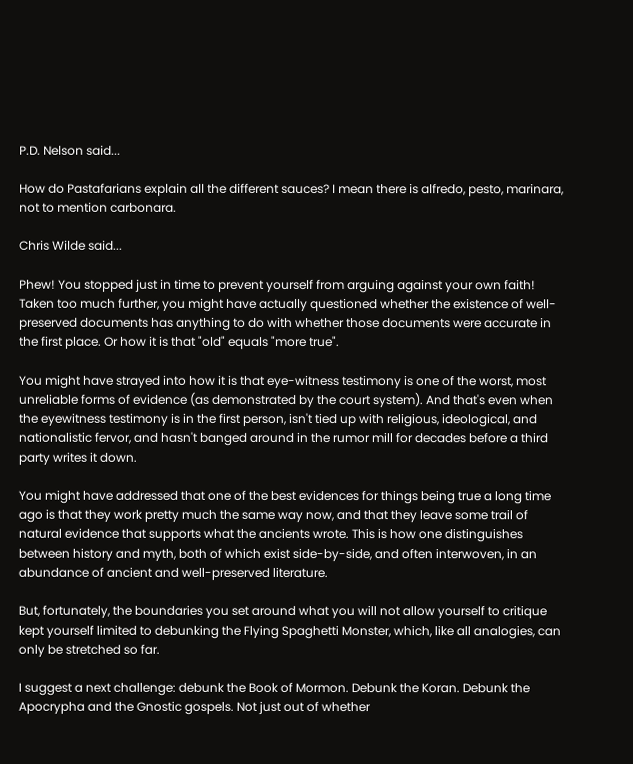P.D. Nelson said...

How do Pastafarians explain all the different sauces? I mean there is alfredo, pesto, marinara, not to mention carbonara.

Chris Wilde said...

Phew! You stopped just in time to prevent yourself from arguing against your own faith! Taken too much further, you might have actually questioned whether the existence of well-preserved documents has anything to do with whether those documents were accurate in the first place. Or how it is that "old" equals "more true".

You might have strayed into how it is that eye-witness testimony is one of the worst, most unreliable forms of evidence (as demonstrated by the court system). And that's even when the eyewitness testimony is in the first person, isn't tied up with religious, ideological, and nationalistic fervor, and hasn't banged around in the rumor mill for decades before a third party writes it down.

You might have addressed that one of the best evidences for things being true a long time ago is that they work pretty much the same way now, and that they leave some trail of natural evidence that supports what the ancients wrote. This is how one distinguishes between history and myth, both of which exist side-by-side, and often interwoven, in an abundance of ancient and well-preserved literature.

But, fortunately, the boundaries you set around what you will not allow yourself to critique kept yourself limited to debunking the Flying Spaghetti Monster, which, like all analogies, can only be stretched so far.

I suggest a next challenge: debunk the Book of Mormon. Debunk the Koran. Debunk the Apocrypha and the Gnostic gospels. Not just out of whether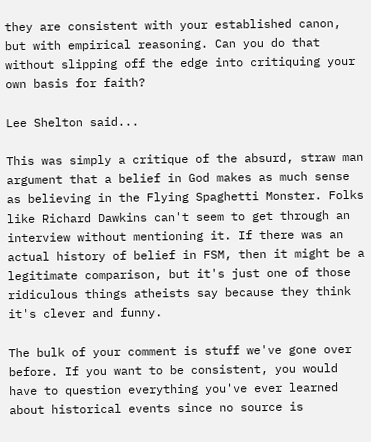they are consistent with your established canon, but with empirical reasoning. Can you do that without slipping off the edge into critiquing your own basis for faith?

Lee Shelton said...

This was simply a critique of the absurd, straw man argument that a belief in God makes as much sense as believing in the Flying Spaghetti Monster. Folks like Richard Dawkins can't seem to get through an interview without mentioning it. If there was an actual history of belief in FSM, then it might be a legitimate comparison, but it's just one of those ridiculous things atheists say because they think it's clever and funny.

The bulk of your comment is stuff we've gone over before. If you want to be consistent, you would have to question everything you've ever learned about historical events since no source is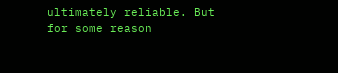ultimately reliable. But for some reason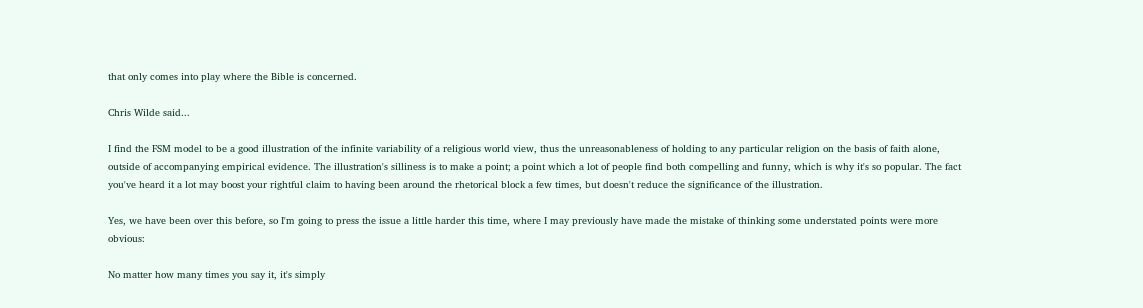that only comes into play where the Bible is concerned.

Chris Wilde said...

I find the FSM model to be a good illustration of the infinite variability of a religious world view, thus the unreasonableness of holding to any particular religion on the basis of faith alone, outside of accompanying empirical evidence. The illustration's silliness is to make a point; a point which a lot of people find both compelling and funny, which is why it's so popular. The fact you've heard it a lot may boost your rightful claim to having been around the rhetorical block a few times, but doesn't reduce the significance of the illustration.

Yes, we have been over this before, so I'm going to press the issue a little harder this time, where I may previously have made the mistake of thinking some understated points were more obvious:

No matter how many times you say it, it's simply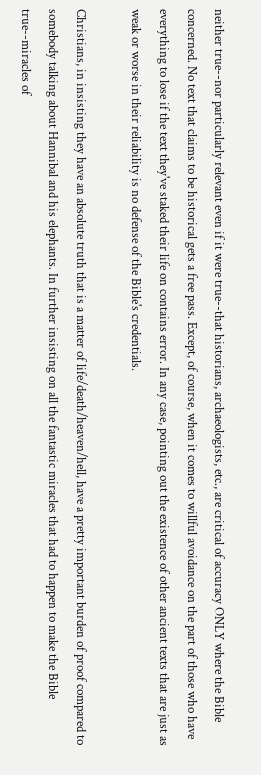neither true--nor particularly relevant even if it were true--that historians, archaeologists, etc., are critical of accuracy ONLY where the Bible concerned. No text that claims to be historical gets a free pass. Except, of course, when it comes to willful avoidance on the part of those who have everything to lose if the text they've staked their life on contains error. In any case, pointing out the existence of other ancient texts that are just as weak or worse in their reliability is no defense of the Bible's credentials.

Christians, in insisting they have an absolute truth that is a matter of life/death/heaven/hell, have a pretty important burden of proof compared to somebody talking about Hannibal and his elephants. In further insisting on all the fantastic miracles that had to happen to make the Bible true--miracles of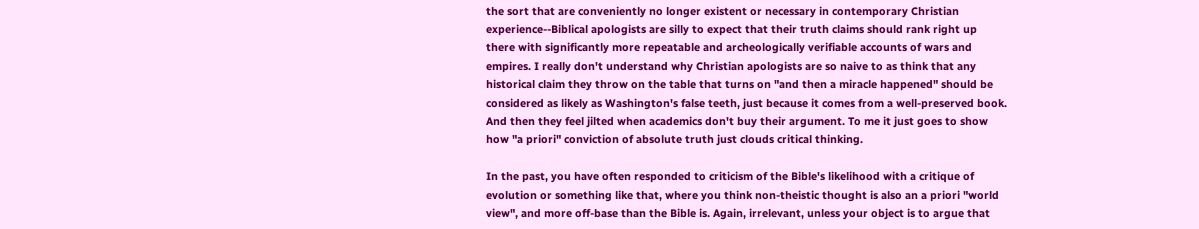the sort that are conveniently no longer existent or necessary in contemporary Christian experience--Biblical apologists are silly to expect that their truth claims should rank right up there with significantly more repeatable and archeologically verifiable accounts of wars and empires. I really don't understand why Christian apologists are so naive to as think that any historical claim they throw on the table that turns on "and then a miracle happened" should be considered as likely as Washington's false teeth, just because it comes from a well-preserved book. And then they feel jilted when academics don't buy their argument. To me it just goes to show how "a priori" conviction of absolute truth just clouds critical thinking.

In the past, you have often responded to criticism of the Bible's likelihood with a critique of evolution or something like that, where you think non-theistic thought is also an a priori "world view", and more off-base than the Bible is. Again, irrelevant, unless your object is to argue that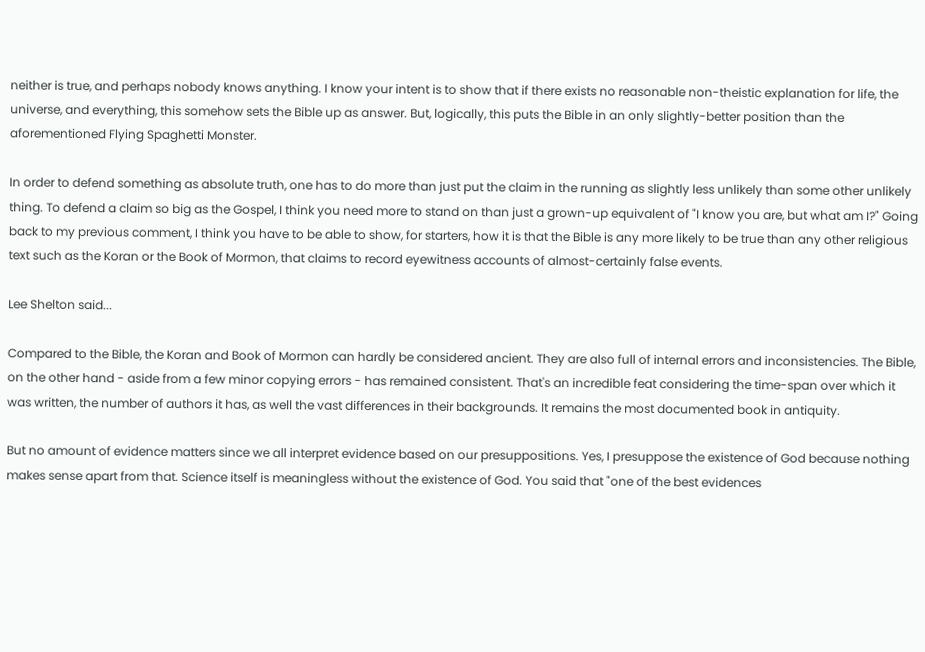neither is true, and perhaps nobody knows anything. I know your intent is to show that if there exists no reasonable non-theistic explanation for life, the universe, and everything, this somehow sets the Bible up as answer. But, logically, this puts the Bible in an only slightly-better position than the aforementioned Flying Spaghetti Monster.

In order to defend something as absolute truth, one has to do more than just put the claim in the running as slightly less unlikely than some other unlikely thing. To defend a claim so big as the Gospel, I think you need more to stand on than just a grown-up equivalent of "I know you are, but what am I?" Going back to my previous comment, I think you have to be able to show, for starters, how it is that the Bible is any more likely to be true than any other religious text such as the Koran or the Book of Mormon, that claims to record eyewitness accounts of almost-certainly false events.

Lee Shelton said...

Compared to the Bible, the Koran and Book of Mormon can hardly be considered ancient. They are also full of internal errors and inconsistencies. The Bible, on the other hand - aside from a few minor copying errors - has remained consistent. That's an incredible feat considering the time-span over which it was written, the number of authors it has, as well the vast differences in their backgrounds. It remains the most documented book in antiquity.

But no amount of evidence matters since we all interpret evidence based on our presuppositions. Yes, I presuppose the existence of God because nothing makes sense apart from that. Science itself is meaningless without the existence of God. You said that "one of the best evidences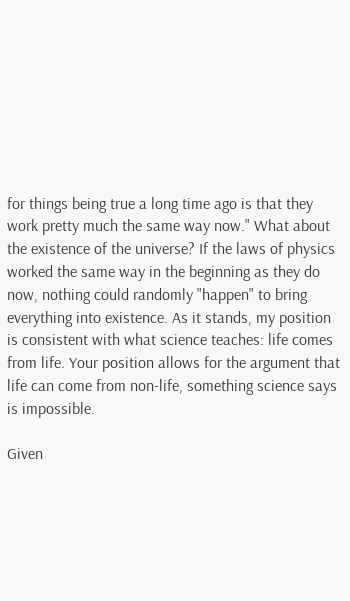for things being true a long time ago is that they work pretty much the same way now." What about the existence of the universe? If the laws of physics worked the same way in the beginning as they do now, nothing could randomly "happen" to bring everything into existence. As it stands, my position is consistent with what science teaches: life comes from life. Your position allows for the argument that life can come from non-life, something science says is impossible.

Given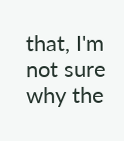that, I'm not sure why the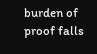burden of proof falls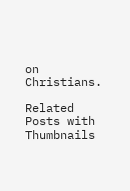on Christians.

Related Posts with Thumbnails